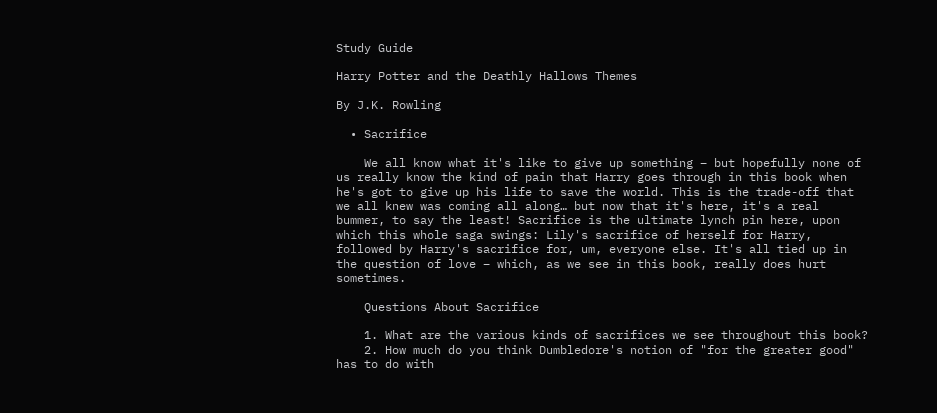Study Guide

Harry Potter and the Deathly Hallows Themes

By J.K. Rowling

  • Sacrifice

    We all know what it's like to give up something – but hopefully none of us really know the kind of pain that Harry goes through in this book when he's got to give up his life to save the world. This is the trade-off that we all knew was coming all along… but now that it's here, it's a real bummer, to say the least! Sacrifice is the ultimate lynch pin here, upon which this whole saga swings: Lily's sacrifice of herself for Harry, followed by Harry's sacrifice for, um, everyone else. It's all tied up in the question of love – which, as we see in this book, really does hurt sometimes.

    Questions About Sacrifice

    1. What are the various kinds of sacrifices we see throughout this book?
    2. How much do you think Dumbledore's notion of "for the greater good" has to do with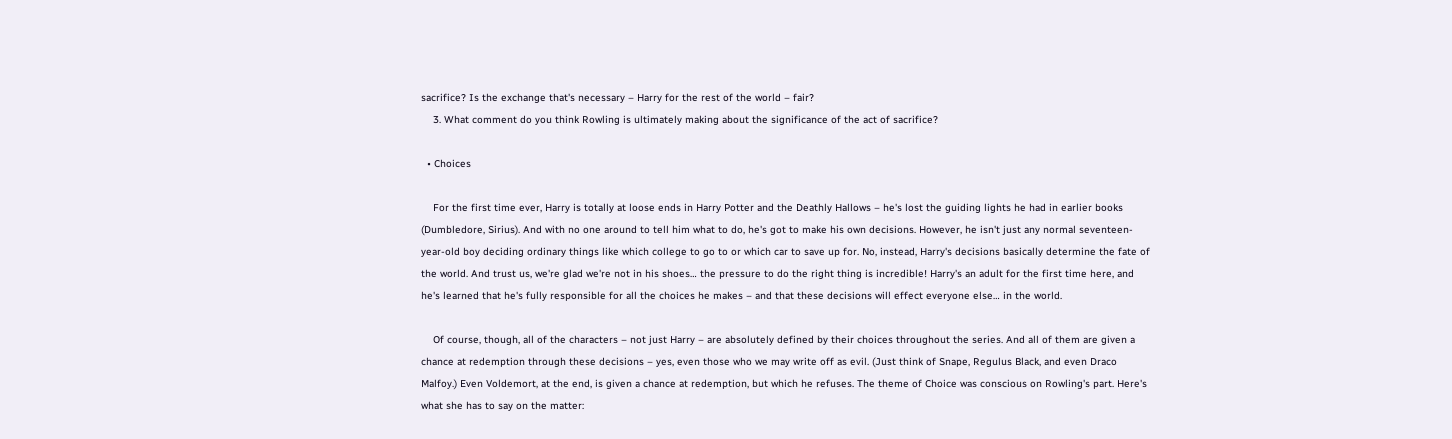sacrifice? Is the exchange that's necessary – Harry for the rest of the world – fair?
    3. What comment do you think Rowling is ultimately making about the significance of the act of sacrifice?

  • Choices

    For the first time ever, Harry is totally at loose ends in Harry Potter and the Deathly Hallows – he's lost the guiding lights he had in earlier books (Dumbledore, Sirius). And with no one around to tell him what to do, he's got to make his own decisions. However, he isn't just any normal seventeen-year-old boy deciding ordinary things like which college to go to or which car to save up for. No, instead, Harry's decisions basically determine the fate of the world. And trust us, we're glad we're not in his shoes… the pressure to do the right thing is incredible! Harry's an adult for the first time here, and he's learned that he's fully responsible for all the choices he makes – and that these decisions will effect everyone else… in the world.

    Of course, though, all of the characters – not just Harry – are absolutely defined by their choices throughout the series. And all of them are given a chance at redemption through these decisions – yes, even those who we may write off as evil. (Just think of Snape, Regulus Black, and even Draco Malfoy.) Even Voldemort, at the end, is given a chance at redemption, but which he refuses. The theme of Choice was conscious on Rowling's part. Here's what she has to say on the matter: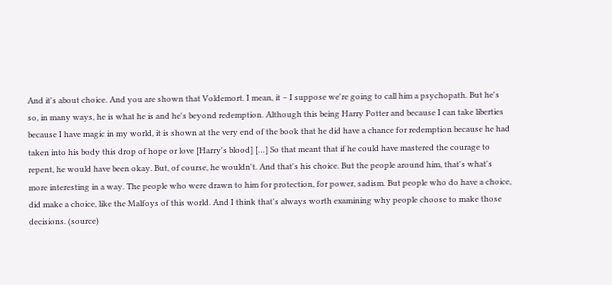And it's about choice. And you are shown that Voldemort. I mean, it – I suppose we're going to call him a psychopath. But he's so, in many ways, he is what he is and he's beyond redemption. Although this being Harry Potter and because I can take liberties because I have magic in my world, it is shown at the very end of the book that he did have a chance for redemption because he had taken into his body this drop of hope or love [Harry's blood] […] So that meant that if he could have mastered the courage to repent, he would have been okay. But, of course, he wouldn't. And that's his choice. But the people around him, that's what's more interesting in a way. The people who were drawn to him for protection, for power, sadism. But people who do have a choice, did make a choice, like the Malfoys of this world. And I think that's always worth examining why people choose to make those decisions. (source)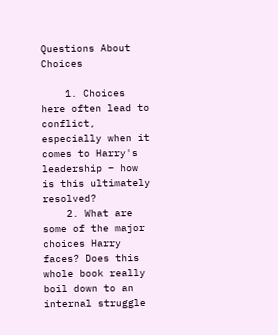Questions About Choices

    1. Choices here often lead to conflict, especially when it comes to Harry's leadership – how is this ultimately resolved?
    2. What are some of the major choices Harry faces? Does this whole book really boil down to an internal struggle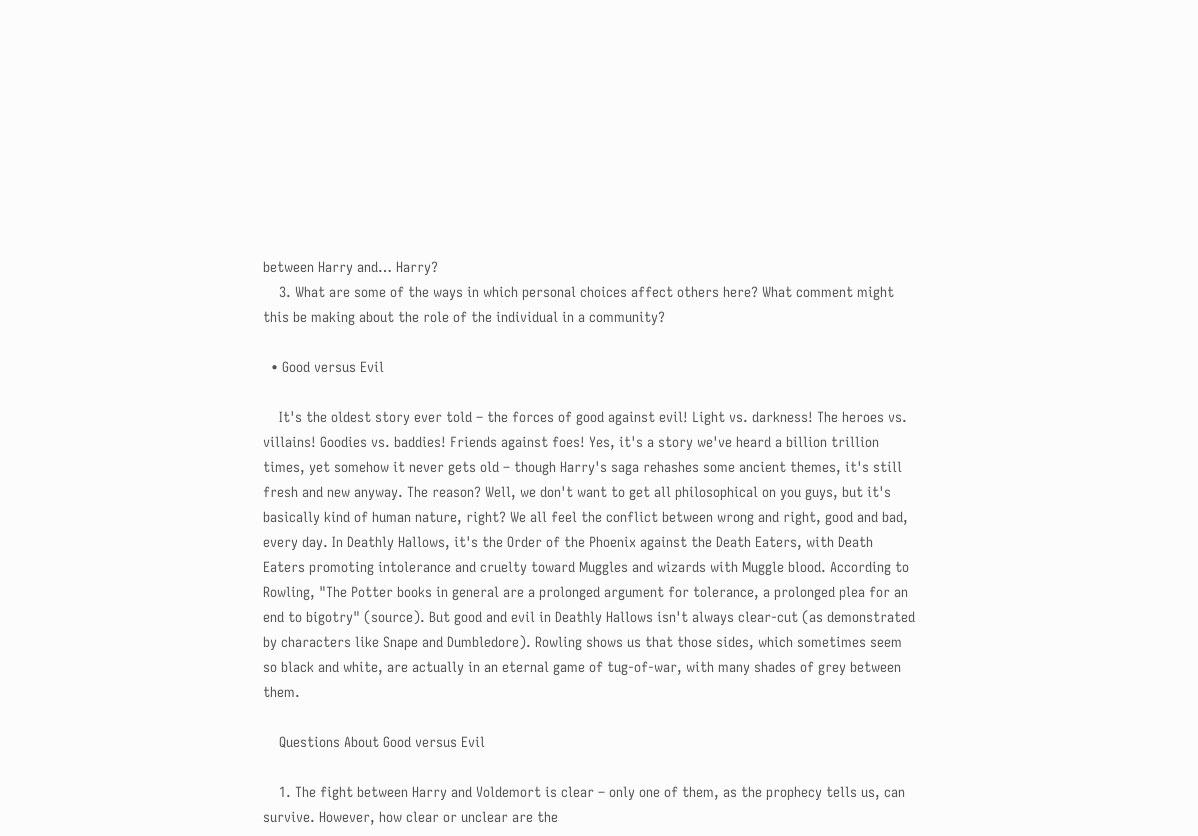between Harry and… Harry?
    3. What are some of the ways in which personal choices affect others here? What comment might this be making about the role of the individual in a community?

  • Good versus Evil

    It's the oldest story ever told – the forces of good against evil! Light vs. darkness! The heroes vs. villains! Goodies vs. baddies! Friends against foes! Yes, it's a story we've heard a billion trillion times, yet somehow it never gets old – though Harry's saga rehashes some ancient themes, it's still fresh and new anyway. The reason? Well, we don't want to get all philosophical on you guys, but it's basically kind of human nature, right? We all feel the conflict between wrong and right, good and bad, every day. In Deathly Hallows, it's the Order of the Phoenix against the Death Eaters, with Death Eaters promoting intolerance and cruelty toward Muggles and wizards with Muggle blood. According to Rowling, "The Potter books in general are a prolonged argument for tolerance, a prolonged plea for an end to bigotry" (source). But good and evil in Deathly Hallows isn't always clear-cut (as demonstrated by characters like Snape and Dumbledore). Rowling shows us that those sides, which sometimes seem so black and white, are actually in an eternal game of tug-of-war, with many shades of grey between them.

    Questions About Good versus Evil

    1. The fight between Harry and Voldemort is clear – only one of them, as the prophecy tells us, can survive. However, how clear or unclear are the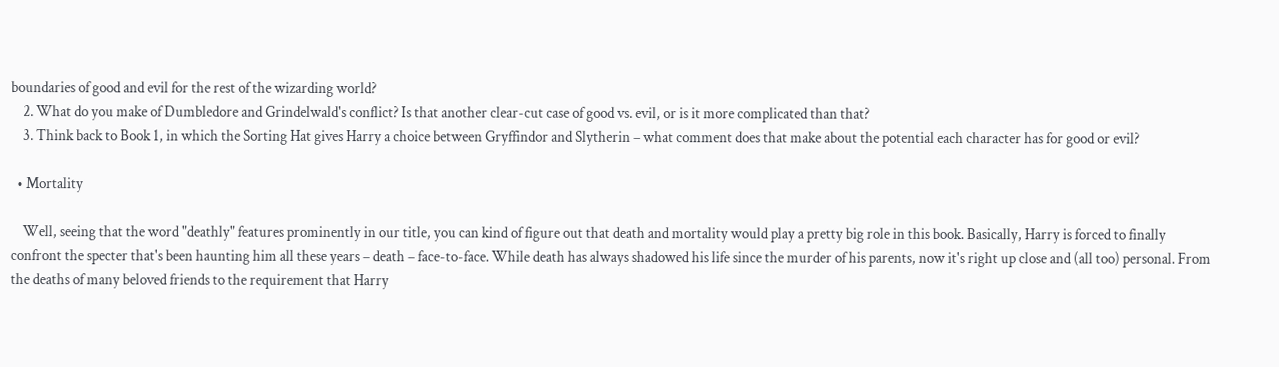boundaries of good and evil for the rest of the wizarding world?
    2. What do you make of Dumbledore and Grindelwald's conflict? Is that another clear-cut case of good vs. evil, or is it more complicated than that?
    3. Think back to Book 1, in which the Sorting Hat gives Harry a choice between Gryffindor and Slytherin – what comment does that make about the potential each character has for good or evil?

  • Mortality

    Well, seeing that the word "deathly" features prominently in our title, you can kind of figure out that death and mortality would play a pretty big role in this book. Basically, Harry is forced to finally confront the specter that's been haunting him all these years – death – face-to-face. While death has always shadowed his life since the murder of his parents, now it's right up close and (all too) personal. From the deaths of many beloved friends to the requirement that Harry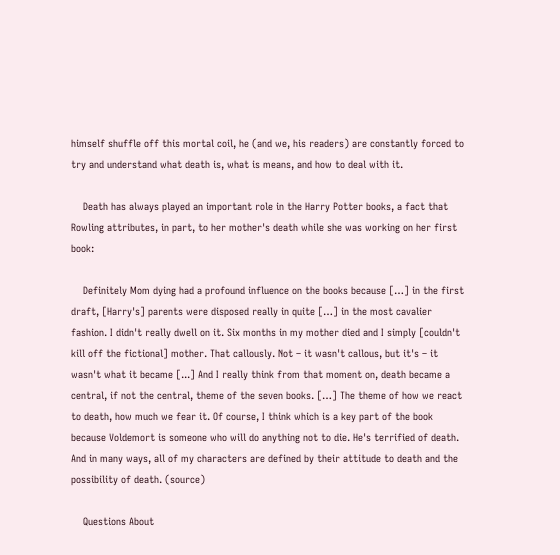himself shuffle off this mortal coil, he (and we, his readers) are constantly forced to try and understand what death is, what is means, and how to deal with it.

    Death has always played an important role in the Harry Potter books, a fact that Rowling attributes, in part, to her mother's death while she was working on her first book:

    Definitely Mom dying had a profound influence on the books because […] in the first draft, [Harry's] parents were disposed really in quite […] in the most cavalier fashion. I didn't really dwell on it. Six months in my mother died and I simply [couldn't kill off the fictional] mother. That callously. Not – it wasn't callous, but it's – it wasn't what it became [...] And I really think from that moment on, death became a central, if not the central, theme of the seven books. […] The theme of how we react to death, how much we fear it. Of course, I think which is a key part of the book because Voldemort is someone who will do anything not to die. He's terrified of death. And in many ways, all of my characters are defined by their attitude to death and the possibility of death. (source)

    Questions About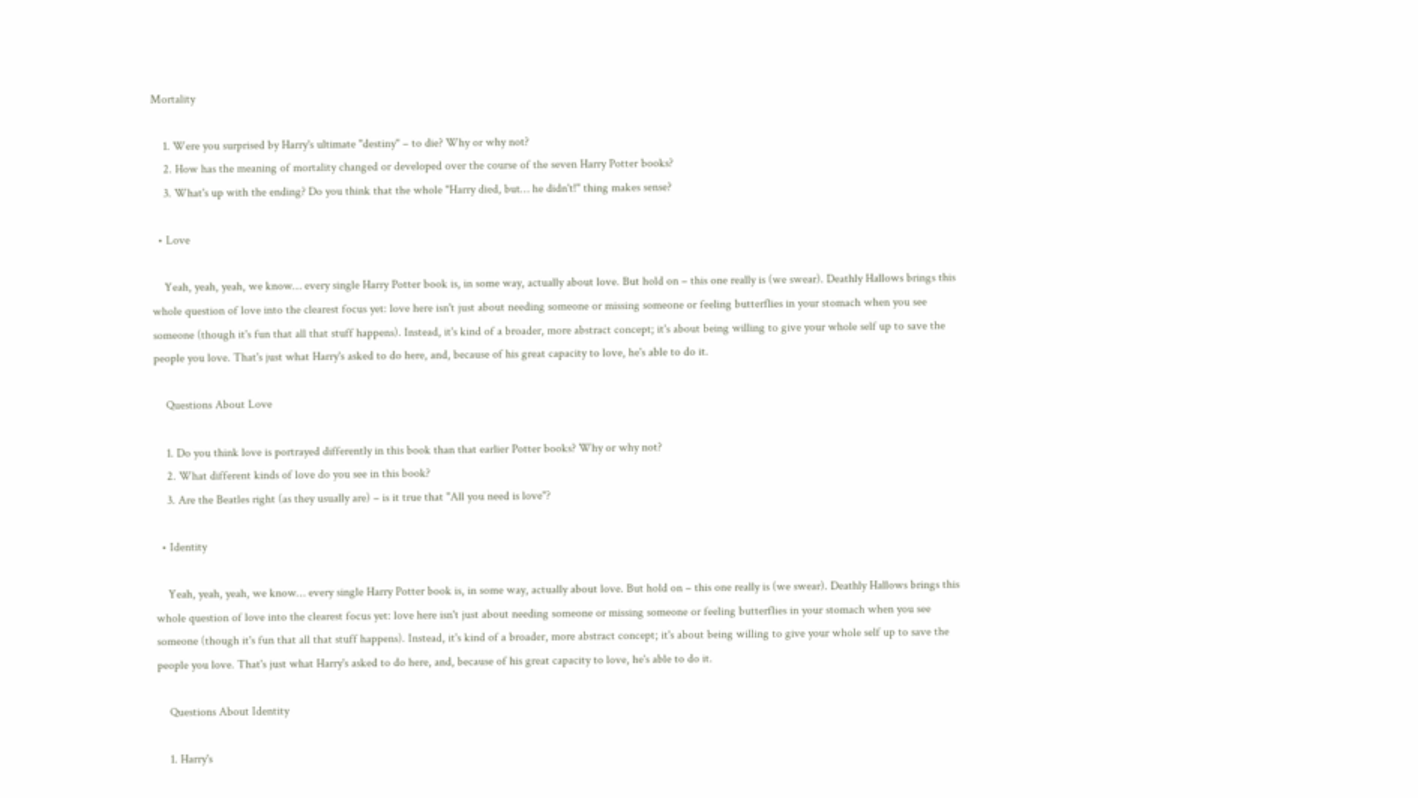Mortality

    1. Were you surprised by Harry's ultimate "destiny" – to die? Why or why not?
    2. How has the meaning of mortality changed or developed over the course of the seven Harry Potter books?
    3. What's up with the ending? Do you think that the whole "Harry died, but… he didn't!" thing makes sense?

  • Love

    Yeah, yeah, yeah, we know… every single Harry Potter book is, in some way, actually about love. But hold on – this one really is (we swear). Deathly Hallows brings this whole question of love into the clearest focus yet: love here isn't just about needing someone or missing someone or feeling butterflies in your stomach when you see someone (though it's fun that all that stuff happens). Instead, it's kind of a broader, more abstract concept; it's about being willing to give your whole self up to save the people you love. That's just what Harry's asked to do here, and, because of his great capacity to love, he's able to do it.

    Questions About Love

    1. Do you think love is portrayed differently in this book than that earlier Potter books? Why or why not?
    2. What different kinds of love do you see in this book?
    3. Are the Beatles right (as they usually are) – is it true that "All you need is love"?

  • Identity

    Yeah, yeah, yeah, we know… every single Harry Potter book is, in some way, actually about love. But hold on – this one really is (we swear). Deathly Hallows brings this whole question of love into the clearest focus yet: love here isn't just about needing someone or missing someone or feeling butterflies in your stomach when you see someone (though it's fun that all that stuff happens). Instead, it's kind of a broader, more abstract concept; it's about being willing to give your whole self up to save the people you love. That's just what Harry's asked to do here, and, because of his great capacity to love, he's able to do it.

    Questions About Identity

    1. Harry's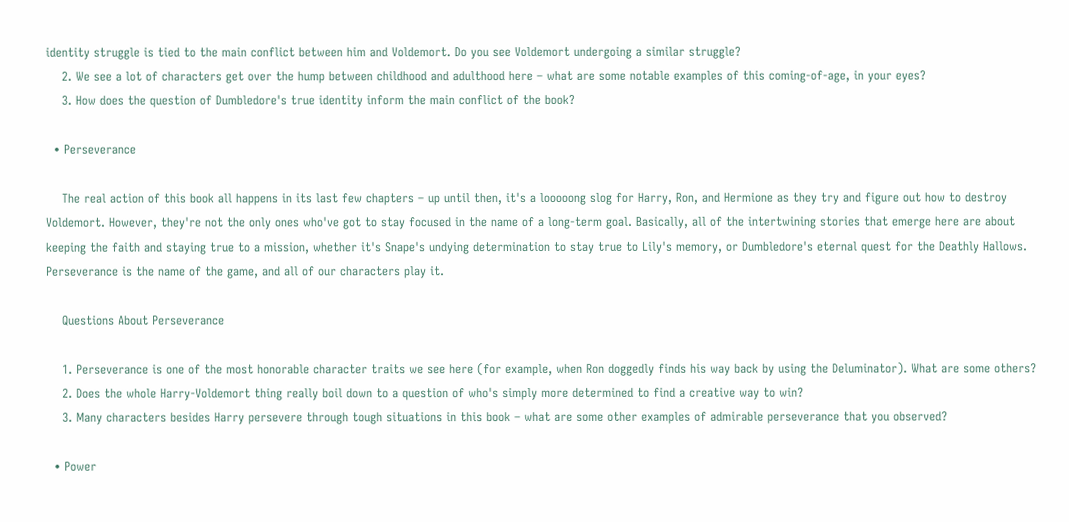identity struggle is tied to the main conflict between him and Voldemort. Do you see Voldemort undergoing a similar struggle?
    2. We see a lot of characters get over the hump between childhood and adulthood here – what are some notable examples of this coming-of-age, in your eyes?
    3. How does the question of Dumbledore's true identity inform the main conflict of the book?

  • Perseverance

    The real action of this book all happens in its last few chapters – up until then, it's a looooong slog for Harry, Ron, and Hermione as they try and figure out how to destroy Voldemort. However, they're not the only ones who've got to stay focused in the name of a long-term goal. Basically, all of the intertwining stories that emerge here are about keeping the faith and staying true to a mission, whether it's Snape's undying determination to stay true to Lily's memory, or Dumbledore's eternal quest for the Deathly Hallows. Perseverance is the name of the game, and all of our characters play it.

    Questions About Perseverance

    1. Perseverance is one of the most honorable character traits we see here (for example, when Ron doggedly finds his way back by using the Deluminator). What are some others?
    2. Does the whole Harry-Voldemort thing really boil down to a question of who's simply more determined to find a creative way to win?
    3. Many characters besides Harry persevere through tough situations in this book – what are some other examples of admirable perseverance that you observed?

  • Power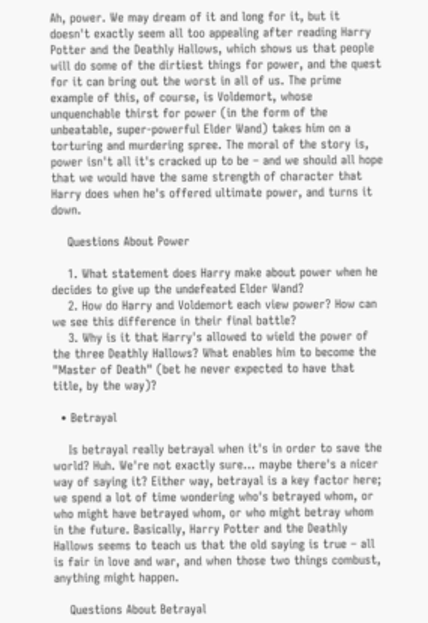Ah, power. We may dream of it and long for it, but it doesn't exactly seem all too appealing after reading Harry Potter and the Deathly Hallows, which shows us that people will do some of the dirtiest things for power, and the quest for it can bring out the worst in all of us. The prime example of this, of course, is Voldemort, whose unquenchable thirst for power (in the form of the unbeatable, super-powerful Elder Wand) takes him on a torturing and murdering spree. The moral of the story is, power isn't all it's cracked up to be – and we should all hope that we would have the same strength of character that Harry does when he's offered ultimate power, and turns it down.

    Questions About Power

    1. What statement does Harry make about power when he decides to give up the undefeated Elder Wand?
    2. How do Harry and Voldemort each view power? How can we see this difference in their final battle?
    3. Why is it that Harry's allowed to wield the power of the three Deathly Hallows? What enables him to become the "Master of Death" (bet he never expected to have that title, by the way)?

  • Betrayal

    Is betrayal really betrayal when it's in order to save the world? Huh. We're not exactly sure… maybe there's a nicer way of saying it? Either way, betrayal is a key factor here; we spend a lot of time wondering who's betrayed whom, or who might have betrayed whom, or who might betray whom in the future. Basically, Harry Potter and the Deathly Hallows seems to teach us that the old saying is true – all is fair in love and war, and when those two things combust, anything might happen.

    Questions About Betrayal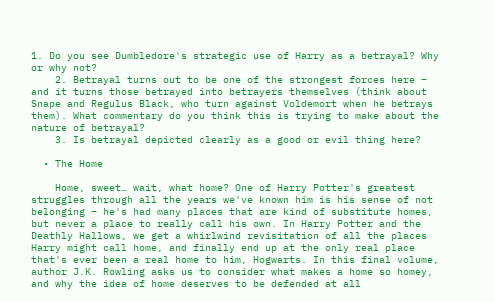1. Do you see Dumbledore's strategic use of Harry as a betrayal? Why or why not?
    2. Betrayal turns out to be one of the strongest forces here – and it turns those betrayed into betrayers themselves (think about Snape and Regulus Black, who turn against Voldemort when he betrays them). What commentary do you think this is trying to make about the nature of betrayal?
    3. Is betrayal depicted clearly as a good or evil thing here?

  • The Home

    Home, sweet… wait, what home? One of Harry Potter's greatest struggles through all the years we've known him is his sense of not belonging – he's had many places that are kind of substitute homes, but never a place to really call his own. In Harry Potter and the Deathly Hallows, we get a whirlwind revisitation of all the places Harry might call home, and finally end up at the only real place that's ever been a real home to him, Hogwarts. In this final volume, author J.K. Rowling asks us to consider what makes a home so homey, and why the idea of home deserves to be defended at all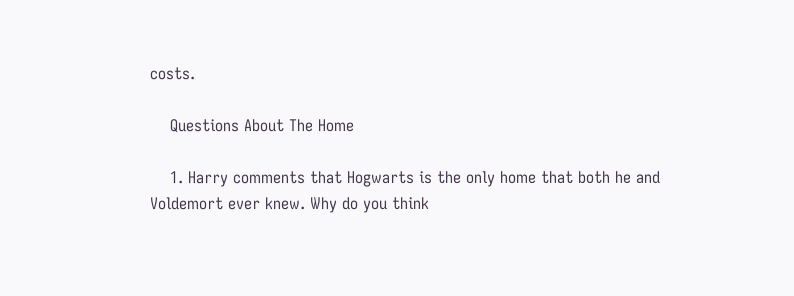costs.

    Questions About The Home

    1. Harry comments that Hogwarts is the only home that both he and Voldemort ever knew. Why do you think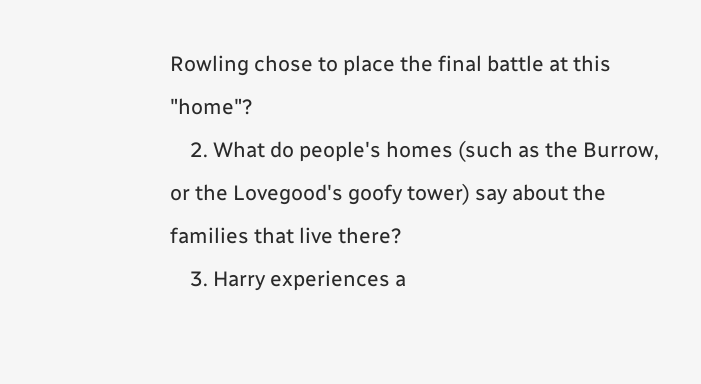Rowling chose to place the final battle at this "home"?
    2. What do people's homes (such as the Burrow, or the Lovegood's goofy tower) say about the families that live there?
    3. Harry experiences a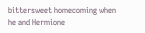bittersweet homecoming when he and Hermione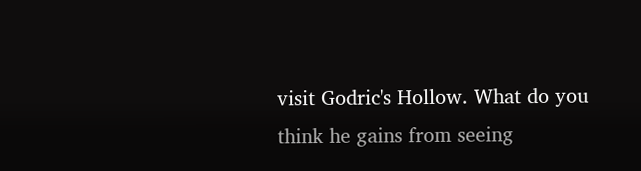visit Godric's Hollow. What do you think he gains from seeing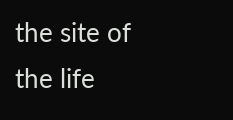the site of the life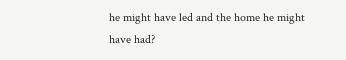he might have led and the home he might have had?